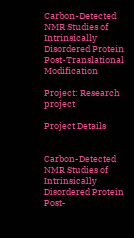Carbon-Detected NMR Studies of Intrinsically Disordered Protein Post-Translational Modification

Project: Research project

Project Details


Carbon-Detected NMR Studies of Intrinsically Disordered Protein Post-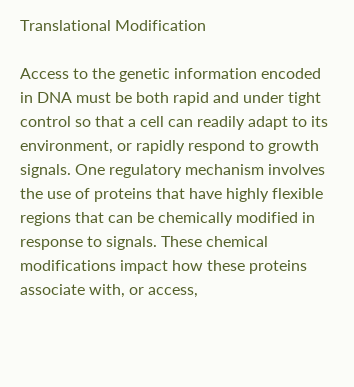Translational Modification

Access to the genetic information encoded in DNA must be both rapid and under tight control so that a cell can readily adapt to its environment, or rapidly respond to growth signals. One regulatory mechanism involves the use of proteins that have highly flexible regions that can be chemically modified in response to signals. These chemical modifications impact how these proteins associate with, or access,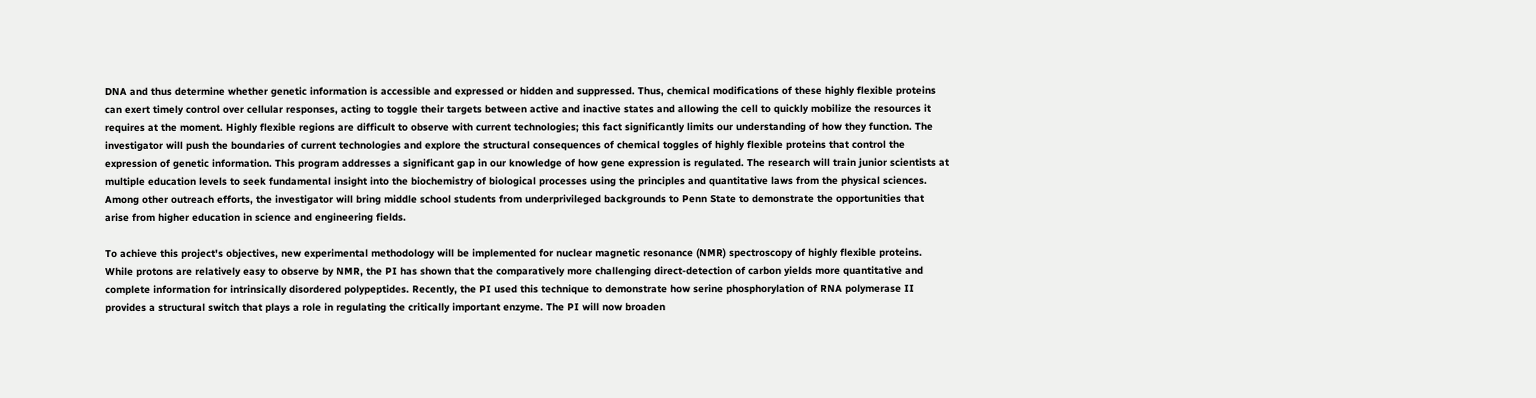DNA and thus determine whether genetic information is accessible and expressed or hidden and suppressed. Thus, chemical modifications of these highly flexible proteins can exert timely control over cellular responses, acting to toggle their targets between active and inactive states and allowing the cell to quickly mobilize the resources it requires at the moment. Highly flexible regions are difficult to observe with current technologies; this fact significantly limits our understanding of how they function. The investigator will push the boundaries of current technologies and explore the structural consequences of chemical toggles of highly flexible proteins that control the expression of genetic information. This program addresses a significant gap in our knowledge of how gene expression is regulated. The research will train junior scientists at multiple education levels to seek fundamental insight into the biochemistry of biological processes using the principles and quantitative laws from the physical sciences. Among other outreach efforts, the investigator will bring middle school students from underprivileged backgrounds to Penn State to demonstrate the opportunities that arise from higher education in science and engineering fields.

To achieve this project's objectives, new experimental methodology will be implemented for nuclear magnetic resonance (NMR) spectroscopy of highly flexible proteins. While protons are relatively easy to observe by NMR, the PI has shown that the comparatively more challenging direct-detection of carbon yields more quantitative and complete information for intrinsically disordered polypeptides. Recently, the PI used this technique to demonstrate how serine phosphorylation of RNA polymerase II provides a structural switch that plays a role in regulating the critically important enzyme. The PI will now broaden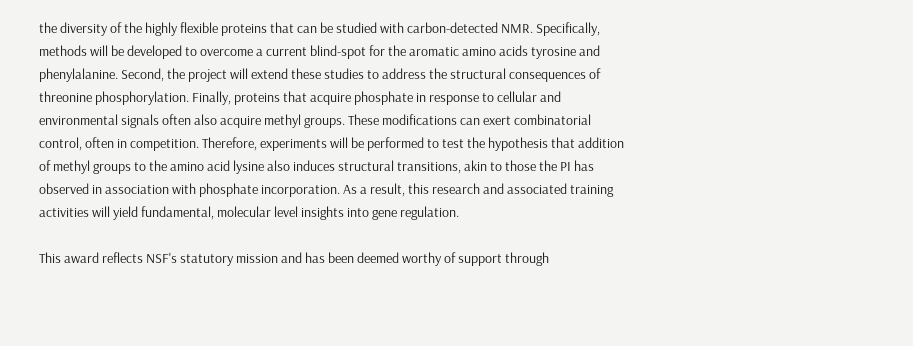the diversity of the highly flexible proteins that can be studied with carbon-detected NMR. Specifically, methods will be developed to overcome a current blind-spot for the aromatic amino acids tyrosine and phenylalanine. Second, the project will extend these studies to address the structural consequences of threonine phosphorylation. Finally, proteins that acquire phosphate in response to cellular and environmental signals often also acquire methyl groups. These modifications can exert combinatorial control, often in competition. Therefore, experiments will be performed to test the hypothesis that addition of methyl groups to the amino acid lysine also induces structural transitions, akin to those the PI has observed in association with phosphate incorporation. As a result, this research and associated training activities will yield fundamental, molecular level insights into gene regulation.

This award reflects NSF's statutory mission and has been deemed worthy of support through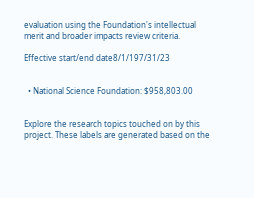evaluation using the Foundation's intellectual merit and broader impacts review criteria.

Effective start/end date8/1/197/31/23


  • National Science Foundation: $958,803.00


Explore the research topics touched on by this project. These labels are generated based on the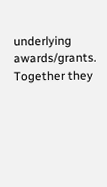underlying awards/grants. Together they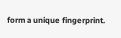form a unique fingerprint.